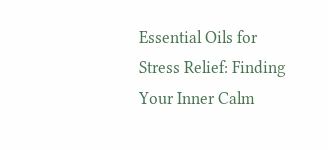Essential Oils for Stress Relief: Finding Your Inner Calm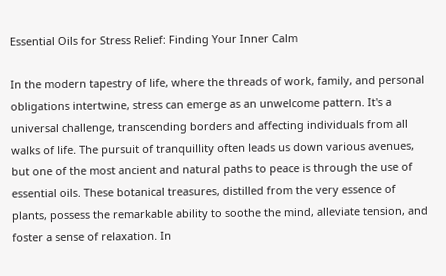Essential Oils for Stress Relief: Finding Your Inner Calm

In the modern tapestry of life, where the threads of work, family, and personal obligations intertwine, stress can emerge as an unwelcome pattern. It's a universal challenge, transcending borders and affecting individuals from all walks of life. The pursuit of tranquillity often leads us down various avenues, but one of the most ancient and natural paths to peace is through the use of essential oils. These botanical treasures, distilled from the very essence of plants, possess the remarkable ability to soothe the mind, alleviate tension, and foster a sense of relaxation. In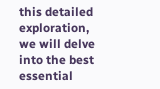this detailed exploration, we will delve into the best essential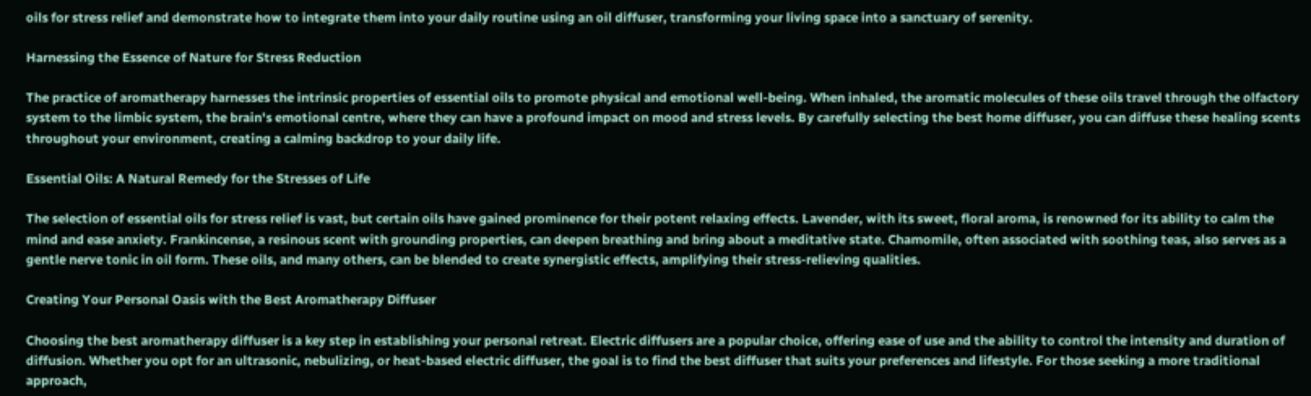oils for stress relief and demonstrate how to integrate them into your daily routine using an oil diffuser, transforming your living space into a sanctuary of serenity.

Harnessing the Essence of Nature for Stress Reduction

The practice of aromatherapy harnesses the intrinsic properties of essential oils to promote physical and emotional well-being. When inhaled, the aromatic molecules of these oils travel through the olfactory system to the limbic system, the brain's emotional centre, where they can have a profound impact on mood and stress levels. By carefully selecting the best home diffuser, you can diffuse these healing scents throughout your environment, creating a calming backdrop to your daily life.

Essential Oils: A Natural Remedy for the Stresses of Life

The selection of essential oils for stress relief is vast, but certain oils have gained prominence for their potent relaxing effects. Lavender, with its sweet, floral aroma, is renowned for its ability to calm the mind and ease anxiety. Frankincense, a resinous scent with grounding properties, can deepen breathing and bring about a meditative state. Chamomile, often associated with soothing teas, also serves as a gentle nerve tonic in oil form. These oils, and many others, can be blended to create synergistic effects, amplifying their stress-relieving qualities.

Creating Your Personal Oasis with the Best Aromatherapy Diffuser

Choosing the best aromatherapy diffuser is a key step in establishing your personal retreat. Electric diffusers are a popular choice, offering ease of use and the ability to control the intensity and duration of diffusion. Whether you opt for an ultrasonic, nebulizing, or heat-based electric diffuser, the goal is to find the best diffuser that suits your preferences and lifestyle. For those seeking a more traditional approach,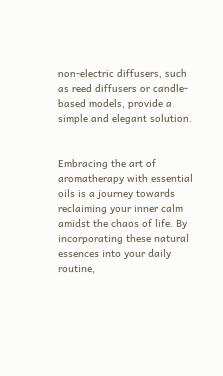non-electric diffusers, such as reed diffusers or candle-based models, provide a simple and elegant solution.


Embracing the art of aromatherapy with essential oils is a journey towards reclaiming your inner calm amidst the chaos of life. By incorporating these natural essences into your daily routine,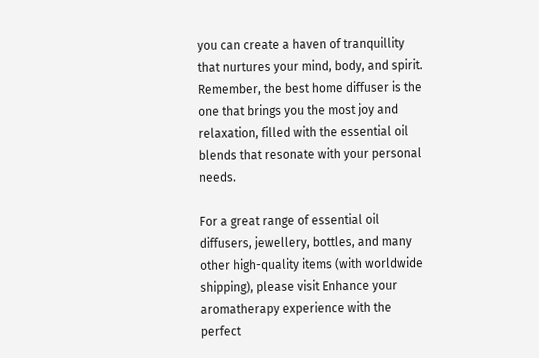you can create a haven of tranquillity that nurtures your mind, body, and spirit. Remember, the best home diffuser is the one that brings you the most joy and relaxation, filled with the essential oil blends that resonate with your personal needs.

For a great range of essential oil diffusers, jewellery, bottles, and many other high-quality items (with worldwide shipping), please visit Enhance your aromatherapy experience with the perfect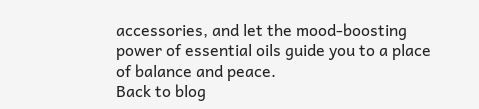accessories, and let the mood-boosting power of essential oils guide you to a place of balance and peace.
Back to blog